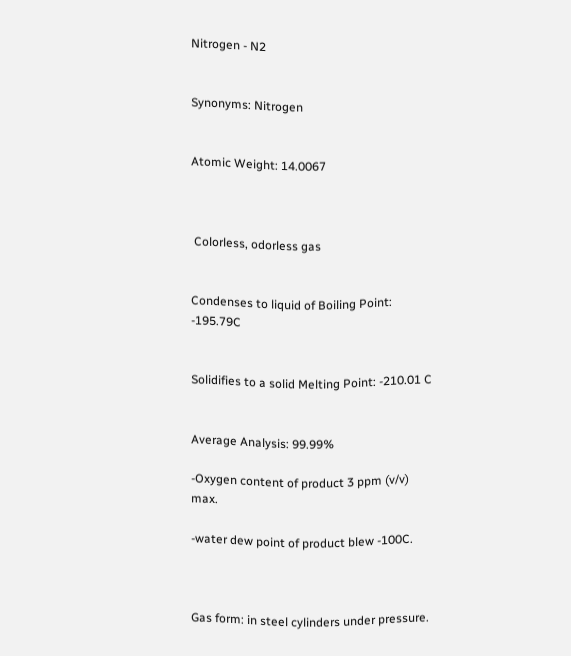Nitrogen - N2


Synonyms: Nitrogen


Atomic Weight: 14.0067



 Colorless, odorless gas


Condenses to liquid of Boiling Point: -195.79C


Solidifies to a solid Melting Point: -210.01 C


Average Analysis: 99.99%

-Oxygen content of product 3 ppm (v/v) max.

-water dew point of product blew -100C.



Gas form: in steel cylinders under pressure.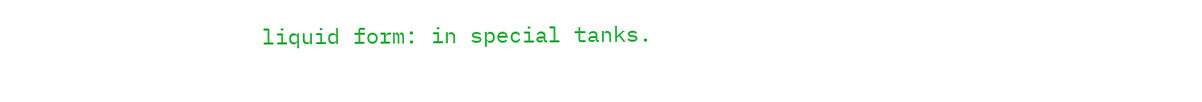liquid form: in special tanks.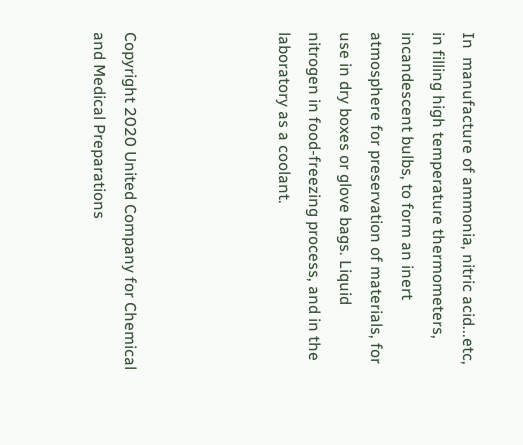In  manufacture of ammonia, nitric acid...etc, in filling high temperature thermometers, incandescent bulbs, to form an inert atmosphere for preservation of materials, for use in dry boxes or glove bags. Liquid nitrogen in food-freezing process, and in the laboratory as a coolant.




Copyright 2020 United Company for Chemical and Medical Preparations